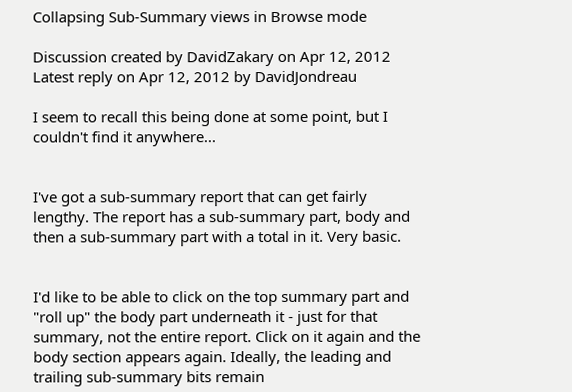Collapsing Sub-Summary views in Browse mode

Discussion created by DavidZakary on Apr 12, 2012
Latest reply on Apr 12, 2012 by DavidJondreau

I seem to recall this being done at some point, but I couldn't find it anywhere...


I've got a sub-summary report that can get fairly lengthy. The report has a sub-summary part, body and then a sub-summary part with a total in it. Very basic.


I'd like to be able to click on the top summary part and "roll up" the body part underneath it - just for that summary, not the entire report. Click on it again and the body section appears again. Ideally, the leading and trailing sub-summary bits remain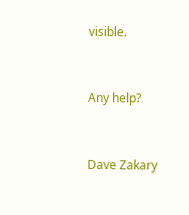visible.


Any help?


Dave Zakary